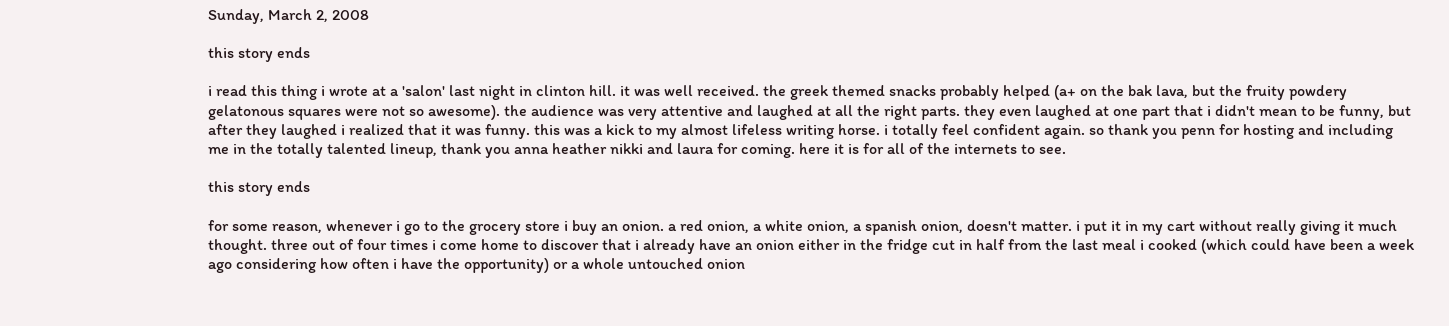Sunday, March 2, 2008

this story ends

i read this thing i wrote at a 'salon' last night in clinton hill. it was well received. the greek themed snacks probably helped (a+ on the bak lava, but the fruity powdery gelatonous squares were not so awesome). the audience was very attentive and laughed at all the right parts. they even laughed at one part that i didn't mean to be funny, but after they laughed i realized that it was funny. this was a kick to my almost lifeless writing horse. i totally feel confident again. so thank you penn for hosting and including me in the totally talented lineup, thank you anna heather nikki and laura for coming. here it is for all of the internets to see.

this story ends

for some reason, whenever i go to the grocery store i buy an onion. a red onion, a white onion, a spanish onion, doesn't matter. i put it in my cart without really giving it much thought. three out of four times i come home to discover that i already have an onion either in the fridge cut in half from the last meal i cooked (which could have been a week ago considering how often i have the opportunity) or a whole untouched onion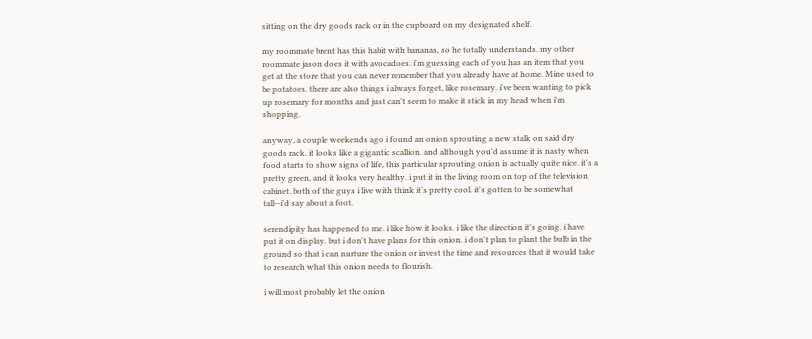sitting on the dry goods rack or in the cupboard on my designated shelf.

my roommate brent has this habit with bananas, so he totally understands. my other roommate jason does it with avocadoes. i'm guessing each of you has an item that you get at the store that you can never remember that you already have at home. Mine used to be potatoes. there are also things i always forget, like rosemary. i've been wanting to pick up rosemary for months and just can't seem to make it stick in my head when i'm shopping.

anyway, a couple weekends ago i found an onion sprouting a new stalk on said dry goods rack. it looks like a gigantic scallion. and although you'd assume it is nasty when food starts to show signs of life, this particular sprouting onion is actually quite nice. it's a pretty green, and it looks very healthy. i put it in the living room on top of the television cabinet. both of the guys i live with think it's pretty cool. it's gotten to be somewhat tall--i'd say about a foot.

serendipity has happened to me. i like how it looks. i like the direction it's going. i have put it on display. but i don't have plans for this onion. i don't plan to plant the bulb in the ground so that i can nurture the onion or invest the time and resources that it would take to research what this onion needs to flourish.

i will most probably let the onion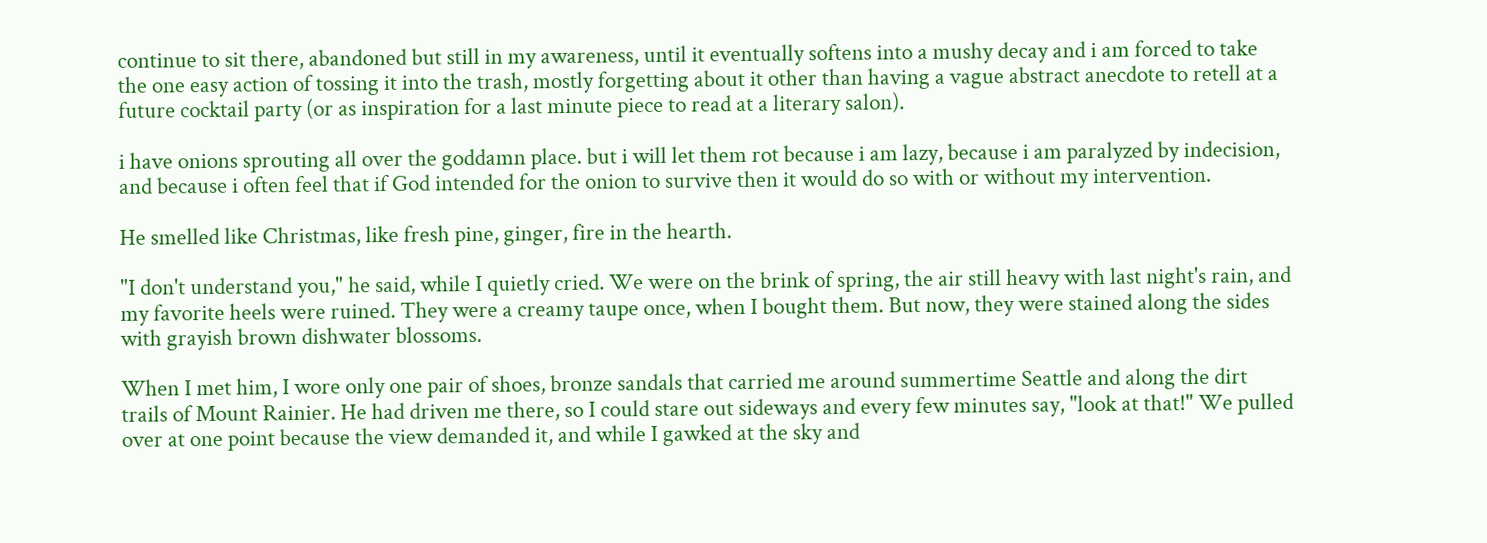continue to sit there, abandoned but still in my awareness, until it eventually softens into a mushy decay and i am forced to take the one easy action of tossing it into the trash, mostly forgetting about it other than having a vague abstract anecdote to retell at a future cocktail party (or as inspiration for a last minute piece to read at a literary salon).

i have onions sprouting all over the goddamn place. but i will let them rot because i am lazy, because i am paralyzed by indecision, and because i often feel that if God intended for the onion to survive then it would do so with or without my intervention.

He smelled like Christmas, like fresh pine, ginger, fire in the hearth.

"I don't understand you," he said, while I quietly cried. We were on the brink of spring, the air still heavy with last night's rain, and my favorite heels were ruined. They were a creamy taupe once, when I bought them. But now, they were stained along the sides with grayish brown dishwater blossoms.

When I met him, I wore only one pair of shoes, bronze sandals that carried me around summertime Seattle and along the dirt trails of Mount Rainier. He had driven me there, so I could stare out sideways and every few minutes say, "look at that!" We pulled over at one point because the view demanded it, and while I gawked at the sky and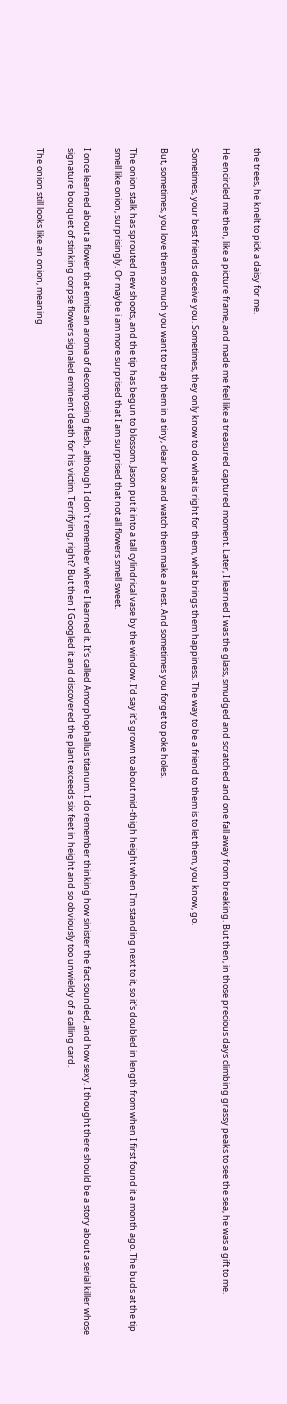the trees, he knelt to pick a daisy for me.

He encircled me then, like a picture frame, and made me feel like a treasured captured moment. Later, I learned I was the glass, smudged and scratched and one fall away from breaking. But then, in those precious days climbing grassy peaks to see the sea, he was a gift to me.

Sometimes, your best friends deceive you. Sometimes, they only know to do what is right for them, what brings them happiness. The way to be a friend to them is to let them, you know, go.

But, sometimes, you love them so much you want to trap them in a tiny, clear box and watch them make a nest. And sometimes you forget to poke holes.

The onion stalk has sprouted new shoots, and the tip has begun to blossom. Jason put it into a tall cylindrical vase by the window. I'd say it's grown to about mid-thigh height when I'm standing next to it, so it's doubled in length from when I first found it a month ago. The buds at the tip smell like onion, surprisingly. Or maybe i am more surprised that I am surprised that not all flowers smell sweet.

I once learned about a flower that emits an aroma of decomposing flesh, although I don't remember where I learned it. It's called Amorphophallus titanum. I do remember thinking how sinister the fact sounded, and how sexy. I thought there should be a story about a serial killer whose signature bouquet of stinking corpse flowers signaled eminent death for his victim. Terrifying, right? But then I Googled it and discovered the plant exceeds six feet in height and so obviously too unwieldy of a calling card.

The onion still looks like an onion, meaning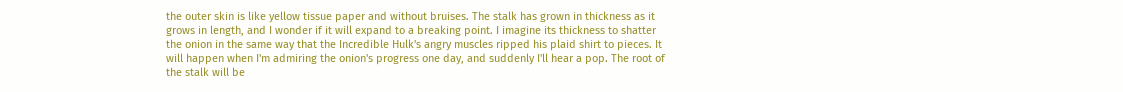the outer skin is like yellow tissue paper and without bruises. The stalk has grown in thickness as it grows in length, and I wonder if it will expand to a breaking point. I imagine its thickness to shatter the onion in the same way that the Incredible Hulk's angry muscles ripped his plaid shirt to pieces. It will happen when I'm admiring the onion's progress one day, and suddenly I'll hear a pop. The root of the stalk will be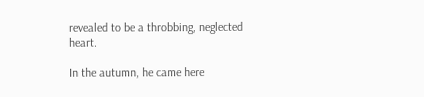revealed to be a throbbing, neglected heart.

In the autumn, he came here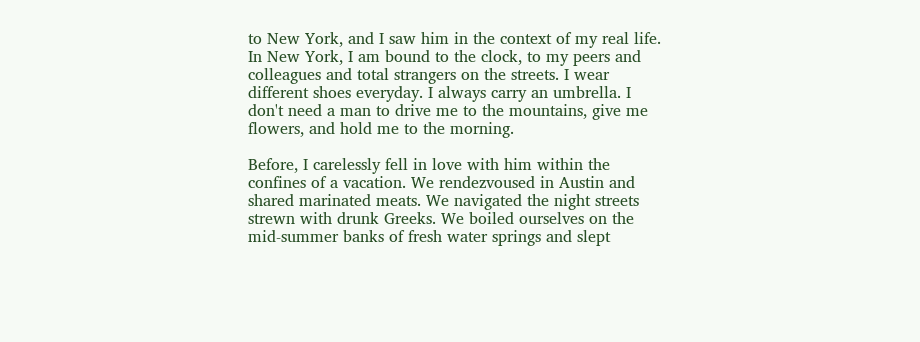to New York, and I saw him in the context of my real life. In New York, I am bound to the clock, to my peers and colleagues and total strangers on the streets. I wear different shoes everyday. I always carry an umbrella. I don't need a man to drive me to the mountains, give me flowers, and hold me to the morning.

Before, I carelessly fell in love with him within the confines of a vacation. We rendezvoused in Austin and shared marinated meats. We navigated the night streets strewn with drunk Greeks. We boiled ourselves on the mid-summer banks of fresh water springs and slept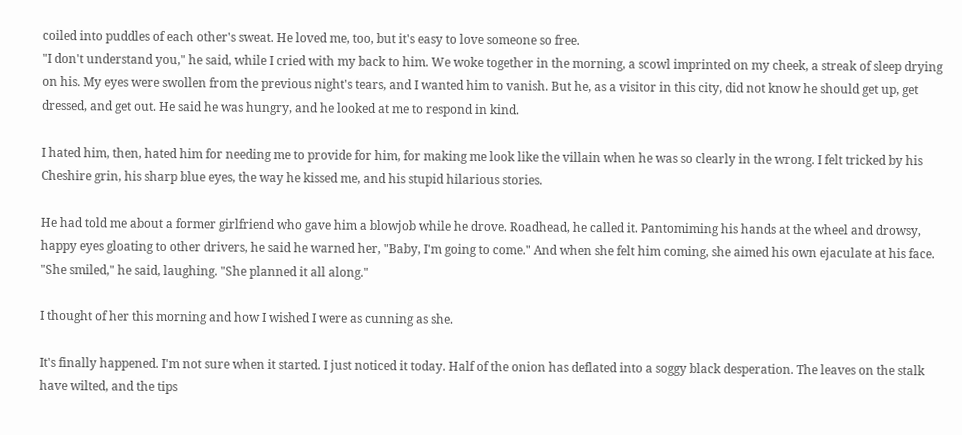coiled into puddles of each other's sweat. He loved me, too, but it's easy to love someone so free.
"I don't understand you," he said, while I cried with my back to him. We woke together in the morning, a scowl imprinted on my cheek, a streak of sleep drying on his. My eyes were swollen from the previous night's tears, and I wanted him to vanish. But he, as a visitor in this city, did not know he should get up, get dressed, and get out. He said he was hungry, and he looked at me to respond in kind.

I hated him, then, hated him for needing me to provide for him, for making me look like the villain when he was so clearly in the wrong. I felt tricked by his Cheshire grin, his sharp blue eyes, the way he kissed me, and his stupid hilarious stories.

He had told me about a former girlfriend who gave him a blowjob while he drove. Roadhead, he called it. Pantomiming his hands at the wheel and drowsy, happy eyes gloating to other drivers, he said he warned her, "Baby, I'm going to come." And when she felt him coming, she aimed his own ejaculate at his face. "She smiled," he said, laughing. "She planned it all along."

I thought of her this morning and how I wished I were as cunning as she.

It's finally happened. I'm not sure when it started. I just noticed it today. Half of the onion has deflated into a soggy black desperation. The leaves on the stalk have wilted, and the tips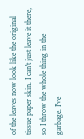of the leaves now look like the original tissue paper skin. I can't just leave it there, so I throw the whole thing in the garbage. I've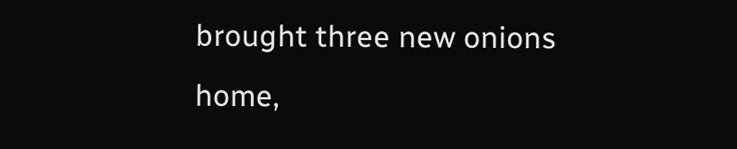brought three new onions home,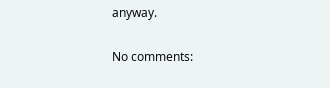anyway.

No comments: